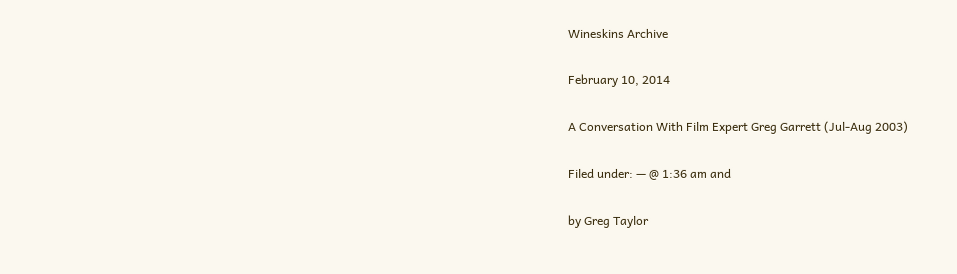Wineskins Archive

February 10, 2014

A Conversation With Film Expert Greg Garrett (Jul-Aug 2003)

Filed under: — @ 1:36 am and

by Greg Taylor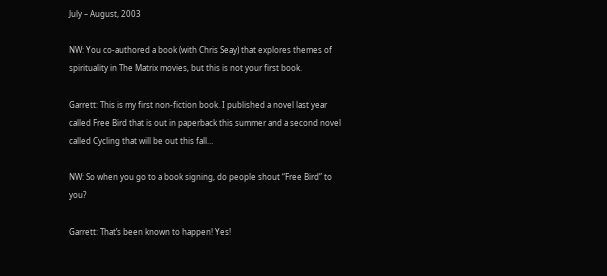July – August, 2003

NW: You co-authored a book (with Chris Seay) that explores themes of spirituality in The Matrix movies, but this is not your first book.

Garrett: This is my first non-fiction book. I published a novel last year called Free Bird that is out in paperback this summer and a second novel called Cycling that will be out this fall…

NW: So when you go to a book signing, do people shout “Free Bird” to you?

Garrett: That’s been known to happen! Yes!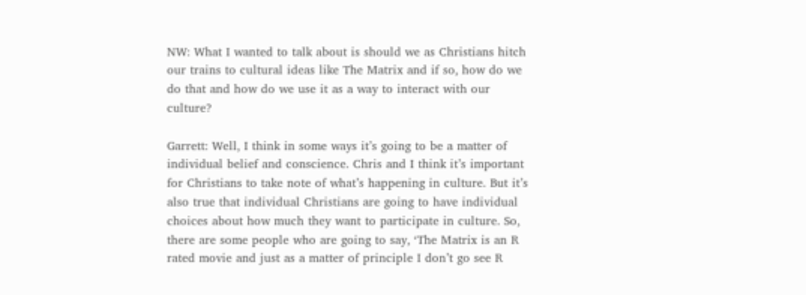NW: What I wanted to talk about is should we as Christians hitch our trains to cultural ideas like The Matrix and if so, how do we do that and how do we use it as a way to interact with our culture?

Garrett: Well, I think in some ways it’s going to be a matter of individual belief and conscience. Chris and I think it’s important for Christians to take note of what’s happening in culture. But it’s also true that individual Christians are going to have individual choices about how much they want to participate in culture. So, there are some people who are going to say, ‘The Matrix is an R rated movie and just as a matter of principle I don’t go see R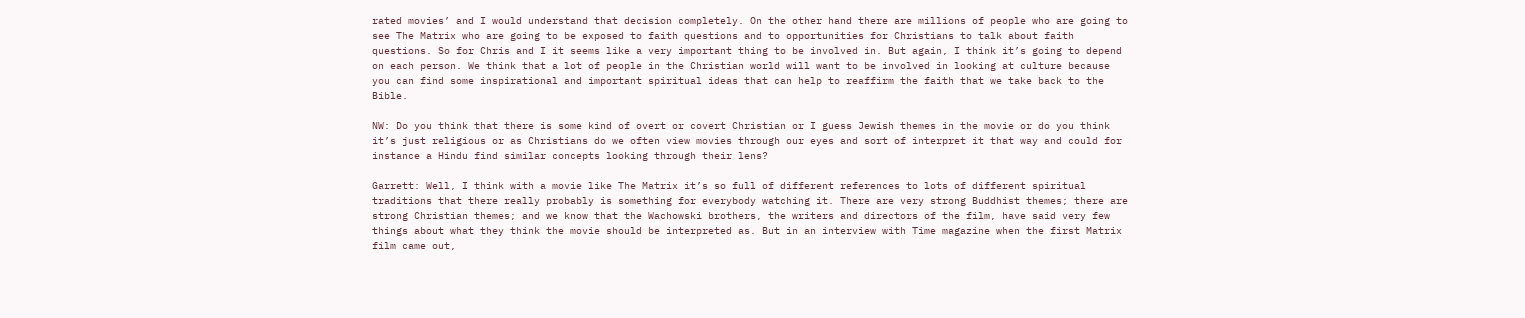rated movies’ and I would understand that decision completely. On the other hand there are millions of people who are going to see The Matrix who are going to be exposed to faith questions and to opportunities for Christians to talk about faith questions. So for Chris and I it seems like a very important thing to be involved in. But again, I think it’s going to depend on each person. We think that a lot of people in the Christian world will want to be involved in looking at culture because you can find some inspirational and important spiritual ideas that can help to reaffirm the faith that we take back to the Bible.

NW: Do you think that there is some kind of overt or covert Christian or I guess Jewish themes in the movie or do you think it’s just religious or as Christians do we often view movies through our eyes and sort of interpret it that way and could for instance a Hindu find similar concepts looking through their lens?

Garrett: Well, I think with a movie like The Matrix it’s so full of different references to lots of different spiritual traditions that there really probably is something for everybody watching it. There are very strong Buddhist themes; there are strong Christian themes; and we know that the Wachowski brothers, the writers and directors of the film, have said very few things about what they think the movie should be interpreted as. But in an interview with Time magazine when the first Matrix film came out,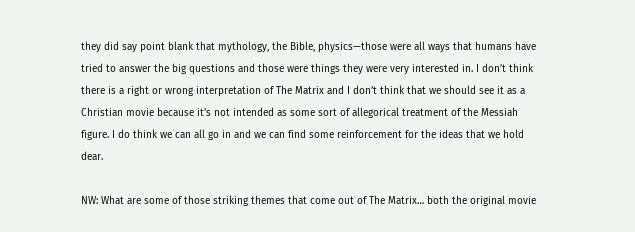they did say point blank that mythology, the Bible, physics—those were all ways that humans have tried to answer the big questions and those were things they were very interested in. I don’t think there is a right or wrong interpretation of The Matrix and I don’t think that we should see it as a Christian movie because it’s not intended as some sort of allegorical treatment of the Messiah figure. I do think we can all go in and we can find some reinforcement for the ideas that we hold dear.

NW: What are some of those striking themes that come out of The Matrix… both the original movie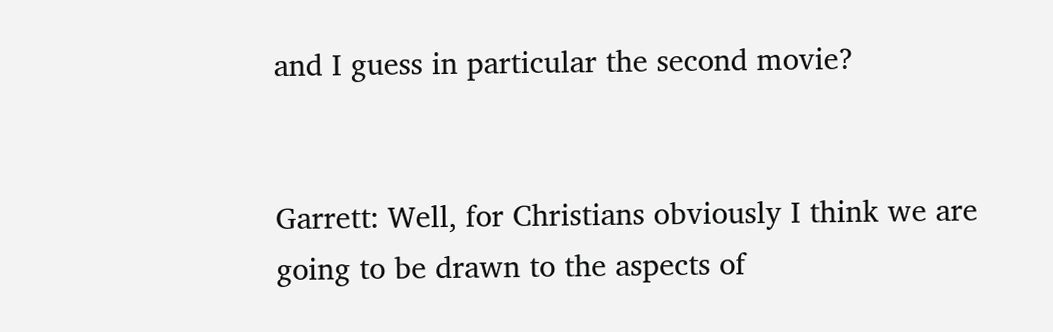and I guess in particular the second movie?


Garrett: Well, for Christians obviously I think we are going to be drawn to the aspects of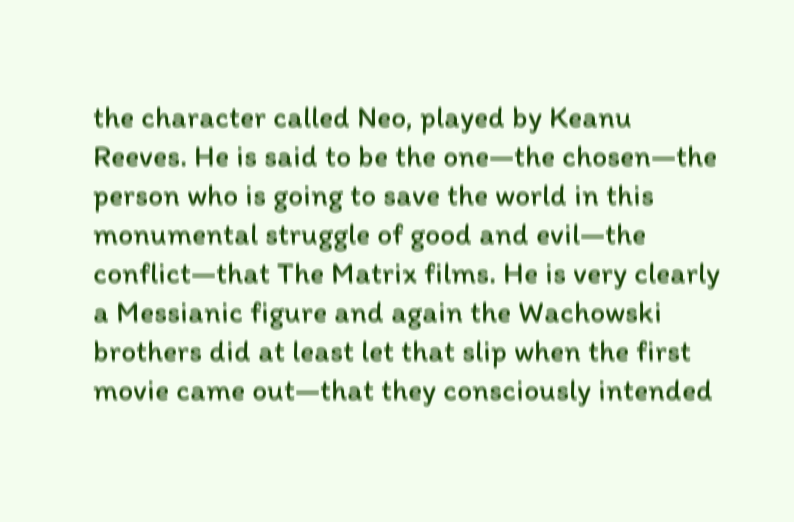the character called Neo, played by Keanu Reeves. He is said to be the one—the chosen—the person who is going to save the world in this monumental struggle of good and evil—the conflict—that The Matrix films. He is very clearly a Messianic figure and again the Wachowski brothers did at least let that slip when the first movie came out—that they consciously intended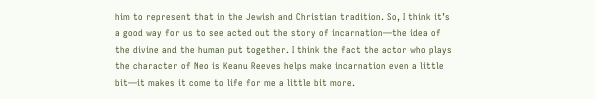him to represent that in the Jewish and Christian tradition. So, I think it’s a good way for us to see acted out the story of incarnation—the idea of the divine and the human put together. I think the fact the actor who plays the character of Neo is Keanu Reeves helps make incarnation even a little bit—it makes it come to life for me a little bit more.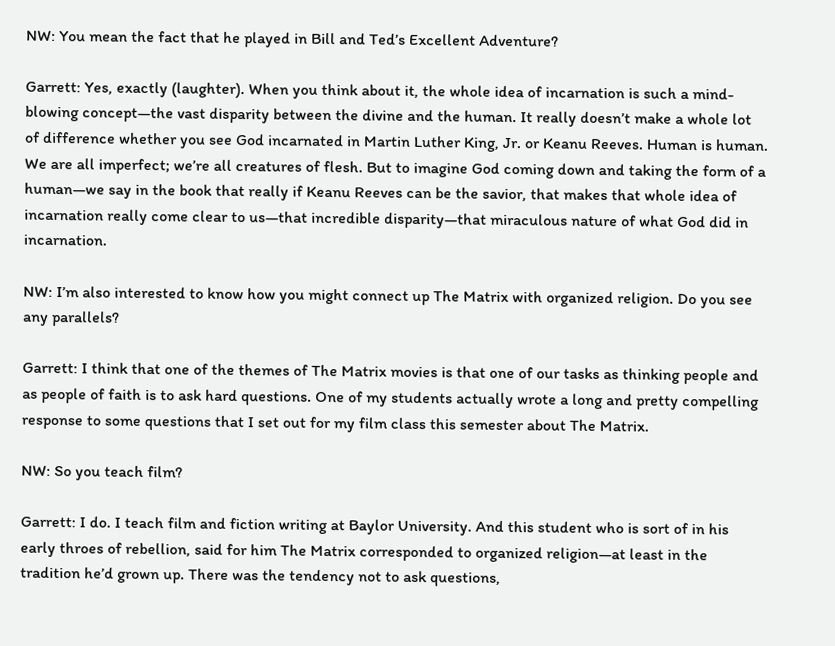NW: You mean the fact that he played in Bill and Ted’s Excellent Adventure?

Garrett: Yes, exactly (laughter). When you think about it, the whole idea of incarnation is such a mind-blowing concept—the vast disparity between the divine and the human. It really doesn’t make a whole lot of difference whether you see God incarnated in Martin Luther King, Jr. or Keanu Reeves. Human is human. We are all imperfect; we’re all creatures of flesh. But to imagine God coming down and taking the form of a human—we say in the book that really if Keanu Reeves can be the savior, that makes that whole idea of incarnation really come clear to us—that incredible disparity—that miraculous nature of what God did in incarnation.

NW: I’m also interested to know how you might connect up The Matrix with organized religion. Do you see any parallels?

Garrett: I think that one of the themes of The Matrix movies is that one of our tasks as thinking people and as people of faith is to ask hard questions. One of my students actually wrote a long and pretty compelling response to some questions that I set out for my film class this semester about The Matrix.

NW: So you teach film?

Garrett: I do. I teach film and fiction writing at Baylor University. And this student who is sort of in his early throes of rebellion, said for him The Matrix corresponded to organized religion—at least in the tradition he’d grown up. There was the tendency not to ask questions,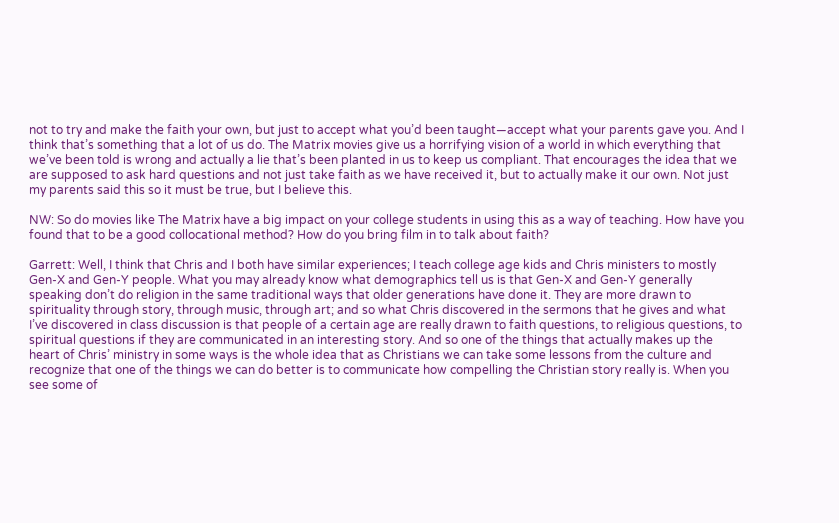not to try and make the faith your own, but just to accept what you’d been taught—accept what your parents gave you. And I think that’s something that a lot of us do. The Matrix movies give us a horrifying vision of a world in which everything that we’ve been told is wrong and actually a lie that’s been planted in us to keep us compliant. That encourages the idea that we are supposed to ask hard questions and not just take faith as we have received it, but to actually make it our own. Not just my parents said this so it must be true, but I believe this.

NW: So do movies like The Matrix have a big impact on your college students in using this as a way of teaching. How have you found that to be a good collocational method? How do you bring film in to talk about faith?

Garrett: Well, I think that Chris and I both have similar experiences; I teach college age kids and Chris ministers to mostly Gen-X and Gen-Y people. What you may already know what demographics tell us is that Gen-X and Gen-Y generally speaking don’t do religion in the same traditional ways that older generations have done it. They are more drawn to spirituality through story, through music, through art; and so what Chris discovered in the sermons that he gives and what I’ve discovered in class discussion is that people of a certain age are really drawn to faith questions, to religious questions, to spiritual questions if they are communicated in an interesting story. And so one of the things that actually makes up the heart of Chris’ ministry in some ways is the whole idea that as Christians we can take some lessons from the culture and recognize that one of the things we can do better is to communicate how compelling the Christian story really is. When you see some of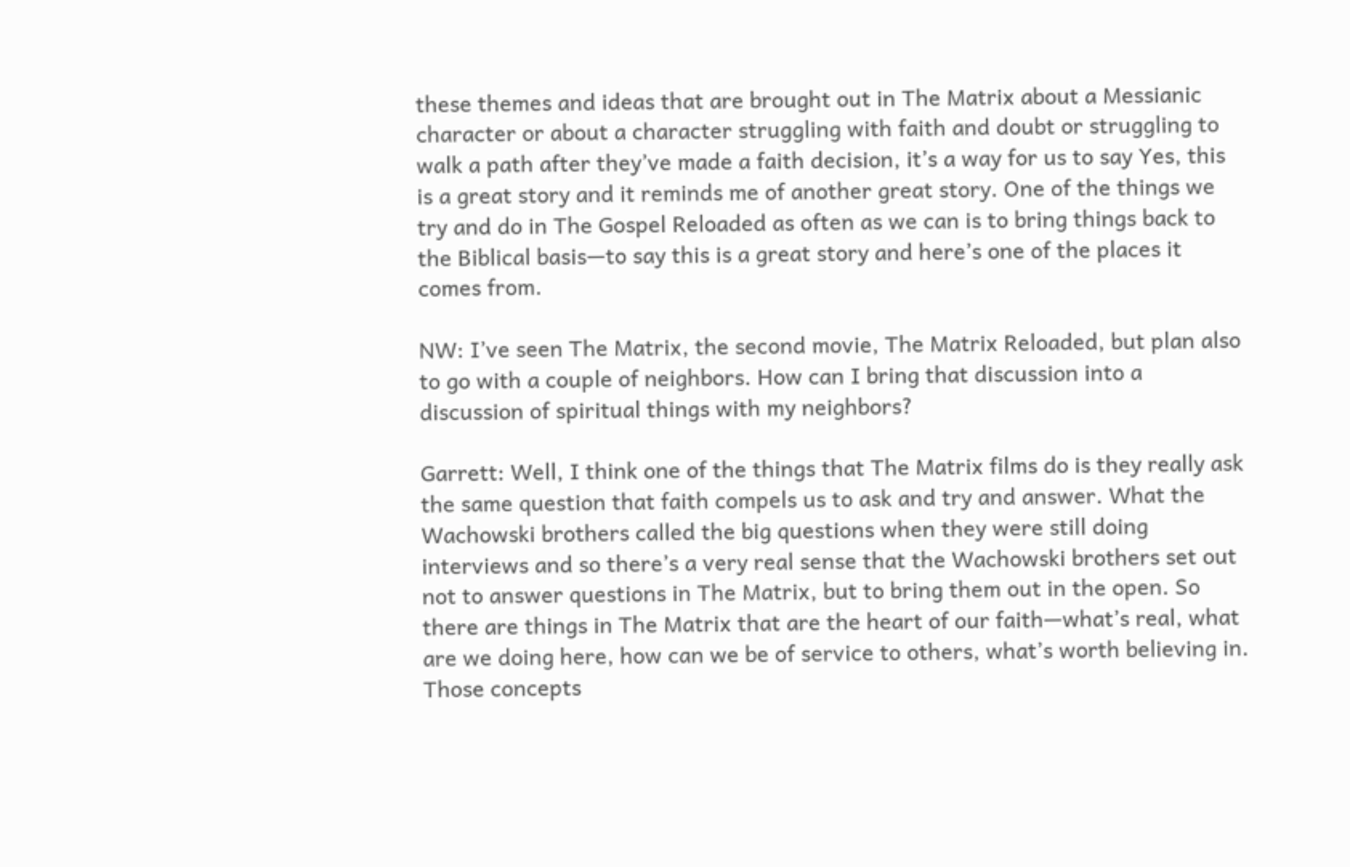these themes and ideas that are brought out in The Matrix about a Messianic character or about a character struggling with faith and doubt or struggling to walk a path after they’ve made a faith decision, it’s a way for us to say Yes, this is a great story and it reminds me of another great story. One of the things we try and do in The Gospel Reloaded as often as we can is to bring things back to the Biblical basis—to say this is a great story and here’s one of the places it comes from.

NW: I’ve seen The Matrix, the second movie, The Matrix Reloaded, but plan also to go with a couple of neighbors. How can I bring that discussion into a discussion of spiritual things with my neighbors?

Garrett: Well, I think one of the things that The Matrix films do is they really ask the same question that faith compels us to ask and try and answer. What the Wachowski brothers called the big questions when they were still doing interviews and so there’s a very real sense that the Wachowski brothers set out not to answer questions in The Matrix, but to bring them out in the open. So there are things in The Matrix that are the heart of our faith—what’s real, what are we doing here, how can we be of service to others, what’s worth believing in. Those concepts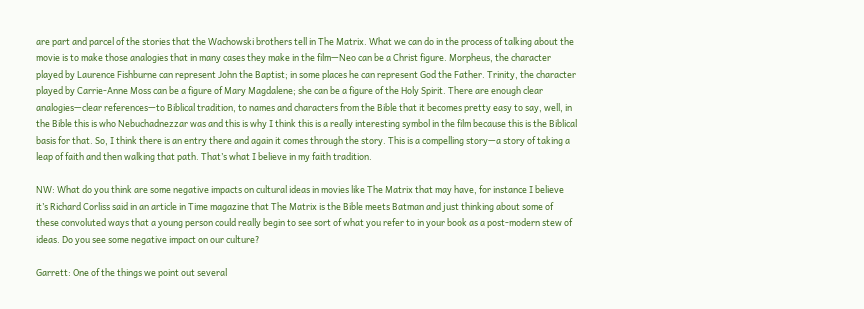are part and parcel of the stories that the Wachowski brothers tell in The Matrix. What we can do in the process of talking about the movie is to make those analogies that in many cases they make in the film—Neo can be a Christ figure. Morpheus, the character played by Laurence Fishburne can represent John the Baptist; in some places he can represent God the Father. Trinity, the character played by Carrie-Anne Moss can be a figure of Mary Magdalene; she can be a figure of the Holy Spirit. There are enough clear analogies—clear references—to Biblical tradition, to names and characters from the Bible that it becomes pretty easy to say, well, in the Bible this is who Nebuchadnezzar was and this is why I think this is a really interesting symbol in the film because this is the Biblical basis for that. So, I think there is an entry there and again it comes through the story. This is a compelling story—a story of taking a leap of faith and then walking that path. That’s what I believe in my faith tradition.

NW: What do you think are some negative impacts on cultural ideas in movies like The Matrix that may have, for instance I believe it’s Richard Corliss said in an article in Time magazine that The Matrix is the Bible meets Batman and just thinking about some of these convoluted ways that a young person could really begin to see sort of what you refer to in your book as a post-modern stew of ideas. Do you see some negative impact on our culture?

Garrett: One of the things we point out several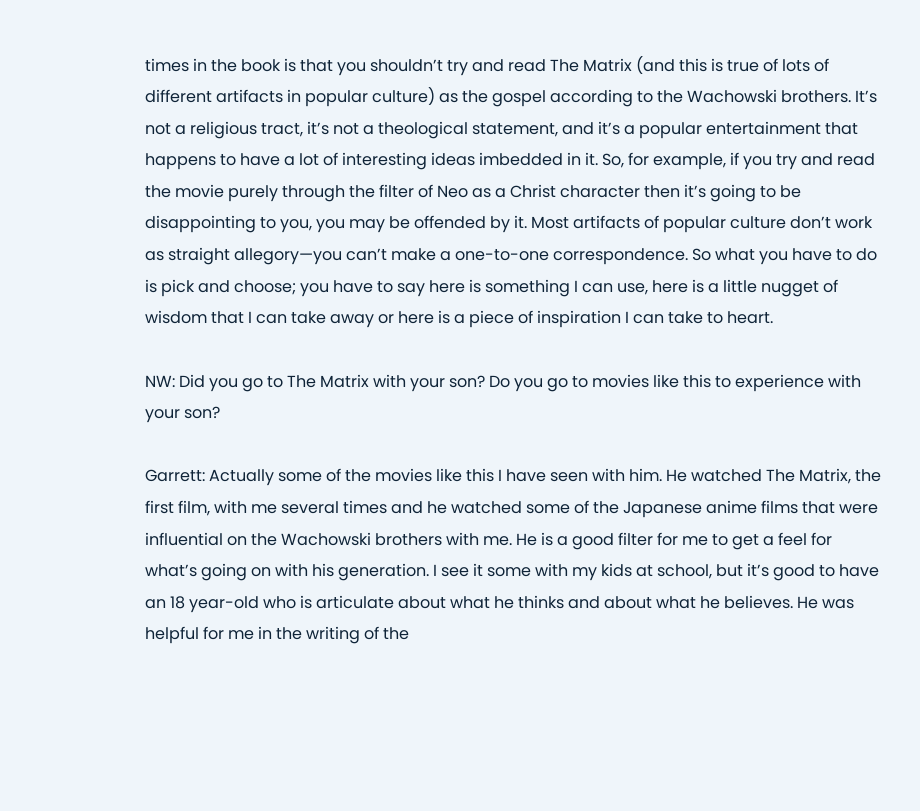times in the book is that you shouldn’t try and read The Matrix (and this is true of lots of different artifacts in popular culture) as the gospel according to the Wachowski brothers. It’s not a religious tract, it’s not a theological statement, and it’s a popular entertainment that happens to have a lot of interesting ideas imbedded in it. So, for example, if you try and read the movie purely through the filter of Neo as a Christ character then it’s going to be disappointing to you, you may be offended by it. Most artifacts of popular culture don’t work as straight allegory—you can’t make a one-to-one correspondence. So what you have to do is pick and choose; you have to say here is something I can use, here is a little nugget of wisdom that I can take away or here is a piece of inspiration I can take to heart.

NW: Did you go to The Matrix with your son? Do you go to movies like this to experience with your son?

Garrett: Actually some of the movies like this I have seen with him. He watched The Matrix, the first film, with me several times and he watched some of the Japanese anime films that were influential on the Wachowski brothers with me. He is a good filter for me to get a feel for what’s going on with his generation. I see it some with my kids at school, but it’s good to have an 18 year-old who is articulate about what he thinks and about what he believes. He was helpful for me in the writing of the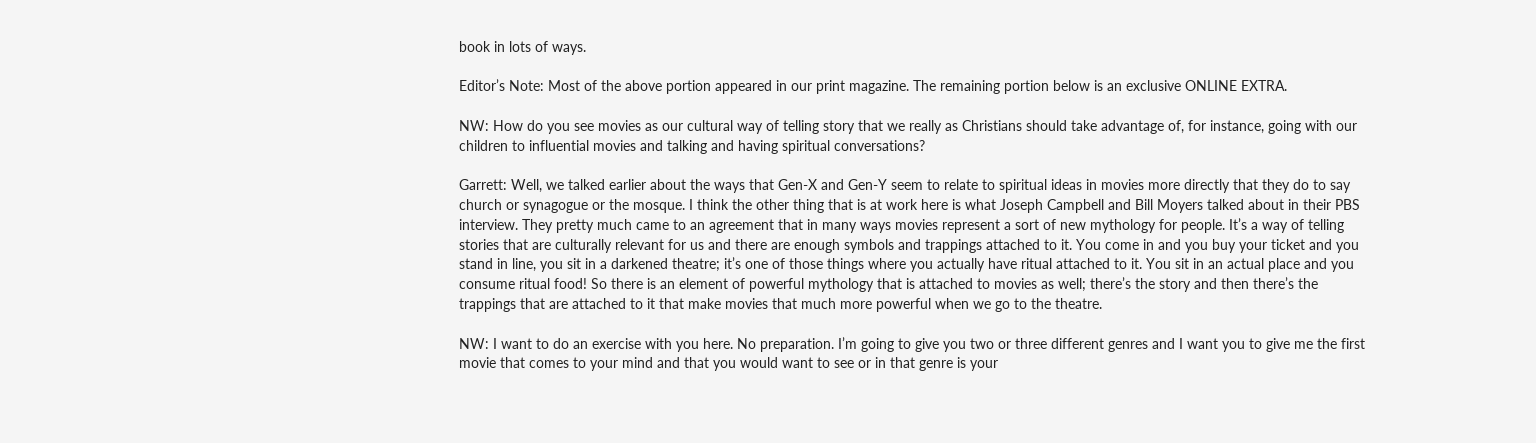book in lots of ways.

Editor’s Note: Most of the above portion appeared in our print magazine. The remaining portion below is an exclusive ONLINE EXTRA.

NW: How do you see movies as our cultural way of telling story that we really as Christians should take advantage of, for instance, going with our children to influential movies and talking and having spiritual conversations?

Garrett: Well, we talked earlier about the ways that Gen-X and Gen-Y seem to relate to spiritual ideas in movies more directly that they do to say church or synagogue or the mosque. I think the other thing that is at work here is what Joseph Campbell and Bill Moyers talked about in their PBS interview. They pretty much came to an agreement that in many ways movies represent a sort of new mythology for people. It’s a way of telling stories that are culturally relevant for us and there are enough symbols and trappings attached to it. You come in and you buy your ticket and you stand in line, you sit in a darkened theatre; it’s one of those things where you actually have ritual attached to it. You sit in an actual place and you consume ritual food! So there is an element of powerful mythology that is attached to movies as well; there’s the story and then there’s the trappings that are attached to it that make movies that much more powerful when we go to the theatre.

NW: I want to do an exercise with you here. No preparation. I’m going to give you two or three different genres and I want you to give me the first movie that comes to your mind and that you would want to see or in that genre is your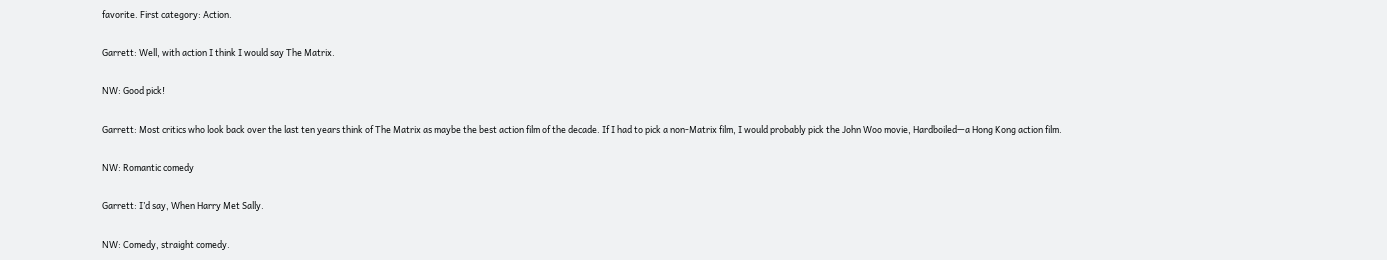favorite. First category: Action.

Garrett: Well, with action I think I would say The Matrix.

NW: Good pick!

Garrett: Most critics who look back over the last ten years think of The Matrix as maybe the best action film of the decade. If I had to pick a non-Matrix film, I would probably pick the John Woo movie, Hardboiled—a Hong Kong action film.

NW: Romantic comedy

Garrett: I’d say, When Harry Met Sally.

NW: Comedy, straight comedy.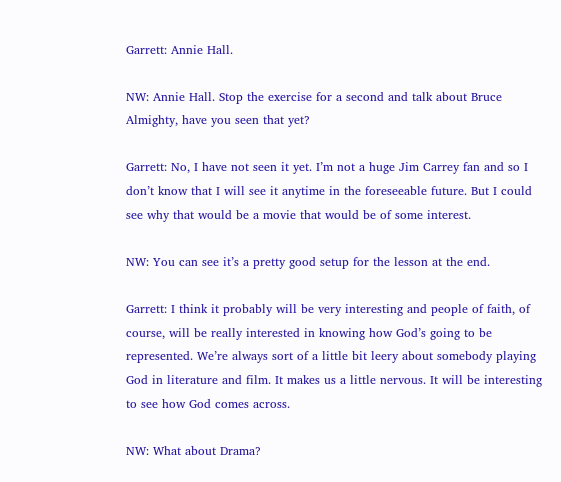Garrett: Annie Hall.

NW: Annie Hall. Stop the exercise for a second and talk about Bruce Almighty, have you seen that yet?

Garrett: No, I have not seen it yet. I’m not a huge Jim Carrey fan and so I don’t know that I will see it anytime in the foreseeable future. But I could see why that would be a movie that would be of some interest.

NW: You can see it’s a pretty good setup for the lesson at the end.

Garrett: I think it probably will be very interesting and people of faith, of course, will be really interested in knowing how God’s going to be represented. We’re always sort of a little bit leery about somebody playing God in literature and film. It makes us a little nervous. It will be interesting to see how God comes across.

NW: What about Drama?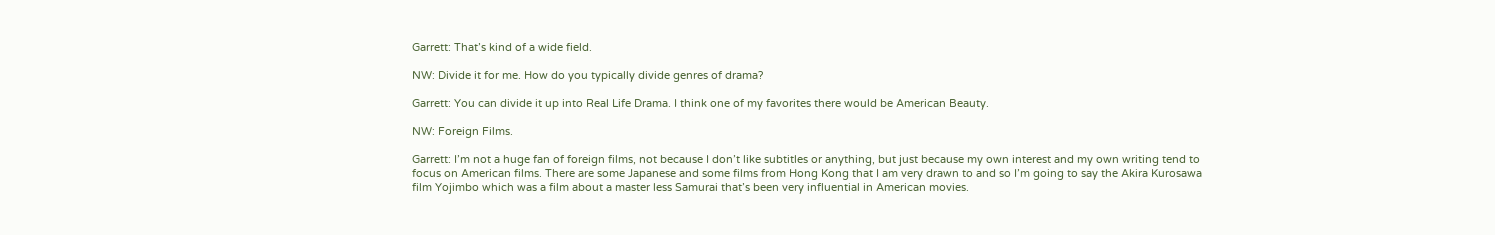Garrett: That’s kind of a wide field.

NW: Divide it for me. How do you typically divide genres of drama?

Garrett: You can divide it up into Real Life Drama. I think one of my favorites there would be American Beauty.

NW: Foreign Films.

Garrett: I’m not a huge fan of foreign films, not because I don’t like subtitles or anything, but just because my own interest and my own writing tend to focus on American films. There are some Japanese and some films from Hong Kong that I am very drawn to and so I’m going to say the Akira Kurosawa film Yojimbo which was a film about a master less Samurai that’s been very influential in American movies.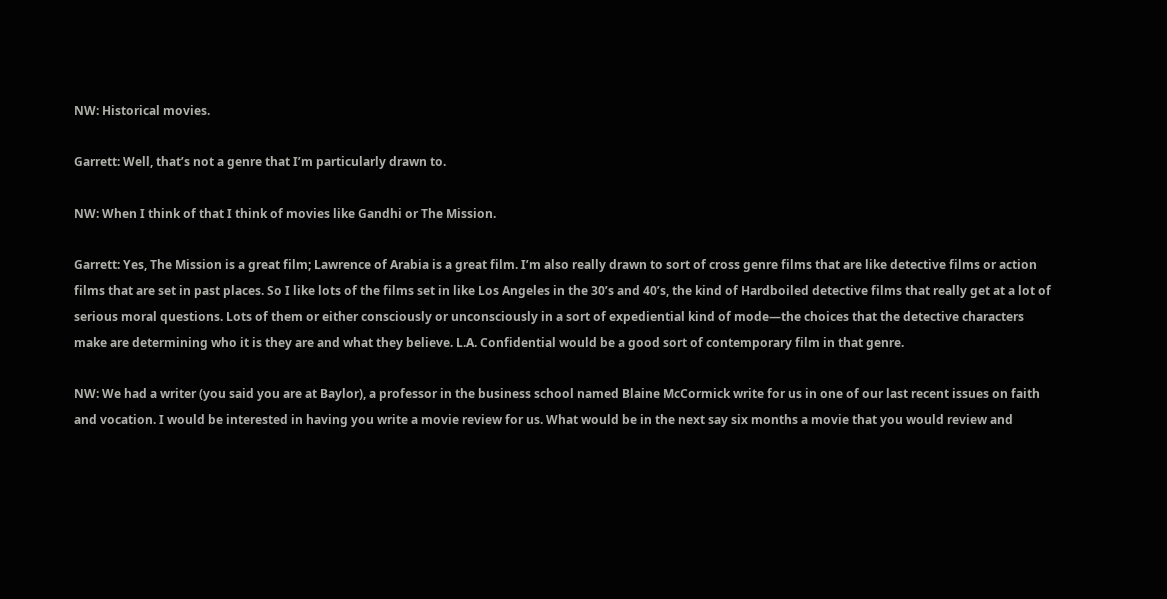NW: Historical movies.

Garrett: Well, that’s not a genre that I’m particularly drawn to.

NW: When I think of that I think of movies like Gandhi or The Mission.

Garrett: Yes, The Mission is a great film; Lawrence of Arabia is a great film. I’m also really drawn to sort of cross genre films that are like detective films or action films that are set in past places. So I like lots of the films set in like Los Angeles in the 30’s and 40’s, the kind of Hardboiled detective films that really get at a lot of serious moral questions. Lots of them or either consciously or unconsciously in a sort of expediential kind of mode—the choices that the detective characters make are determining who it is they are and what they believe. L.A. Confidential would be a good sort of contemporary film in that genre.

NW: We had a writer (you said you are at Baylor), a professor in the business school named Blaine McCormick write for us in one of our last recent issues on faith and vocation. I would be interested in having you write a movie review for us. What would be in the next say six months a movie that you would review and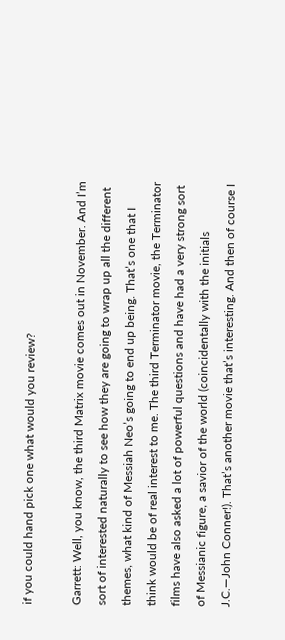if you could hand pick one what would you review?

Garrett: Well, you know, the third Matrix movie comes out in November. And I’m sort of interested naturally to see how they are going to wrap up all the different themes, what kind of Messiah Neo’s going to end up being. That’s one that I think would be of real interest to me. The third Terminator movie, the Terminator films have also asked a lot of powerful questions and have had a very strong sort of Messianic figure, a savior of the world (coincidentally with the initials J.C.—John Conner!). That’s another movie that’s interesting. And then of course I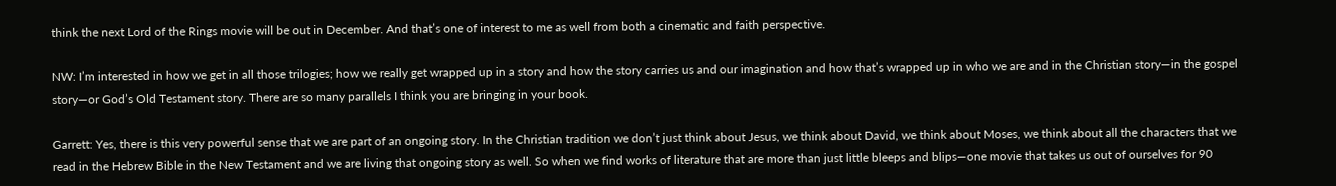think the next Lord of the Rings movie will be out in December. And that’s one of interest to me as well from both a cinematic and faith perspective.

NW: I’m interested in how we get in all those trilogies; how we really get wrapped up in a story and how the story carries us and our imagination and how that’s wrapped up in who we are and in the Christian story—in the gospel story—or God’s Old Testament story. There are so many parallels I think you are bringing in your book.

Garrett: Yes, there is this very powerful sense that we are part of an ongoing story. In the Christian tradition we don’t just think about Jesus, we think about David, we think about Moses, we think about all the characters that we read in the Hebrew Bible in the New Testament and we are living that ongoing story as well. So when we find works of literature that are more than just little bleeps and blips—one movie that takes us out of ourselves for 90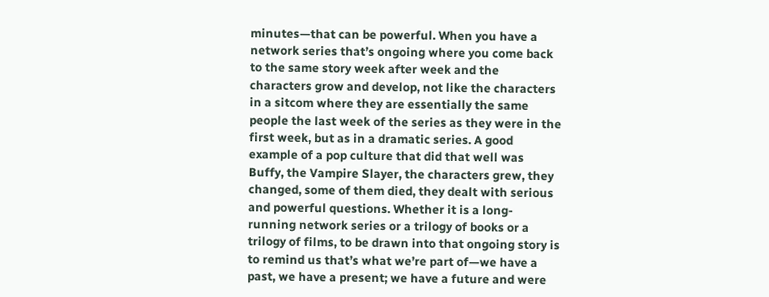minutes—that can be powerful. When you have a network series that’s ongoing where you come back to the same story week after week and the characters grow and develop, not like the characters in a sitcom where they are essentially the same people the last week of the series as they were in the first week, but as in a dramatic series. A good example of a pop culture that did that well was Buffy, the Vampire Slayer, the characters grew, they changed, some of them died, they dealt with serious and powerful questions. Whether it is a long-running network series or a trilogy of books or a trilogy of films, to be drawn into that ongoing story is to remind us that’s what we’re part of—we have a past, we have a present; we have a future and were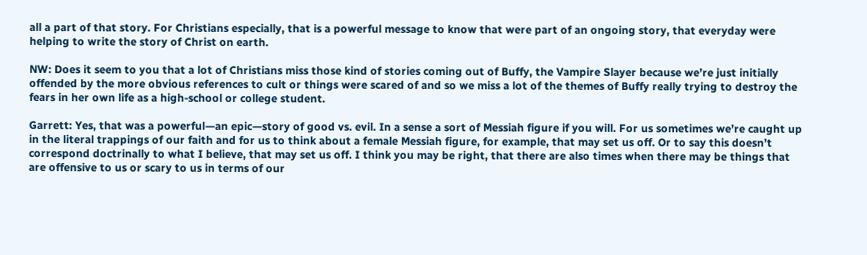all a part of that story. For Christians especially, that is a powerful message to know that were part of an ongoing story, that everyday were helping to write the story of Christ on earth.

NW: Does it seem to you that a lot of Christians miss those kind of stories coming out of Buffy, the Vampire Slayer because we’re just initially offended by the more obvious references to cult or things were scared of and so we miss a lot of the themes of Buffy really trying to destroy the fears in her own life as a high-school or college student.

Garrett: Yes, that was a powerful—an epic—story of good vs. evil. In a sense a sort of Messiah figure if you will. For us sometimes we’re caught up in the literal trappings of our faith and for us to think about a female Messiah figure, for example, that may set us off. Or to say this doesn’t correspond doctrinally to what I believe, that may set us off. I think you may be right, that there are also times when there may be things that are offensive to us or scary to us in terms of our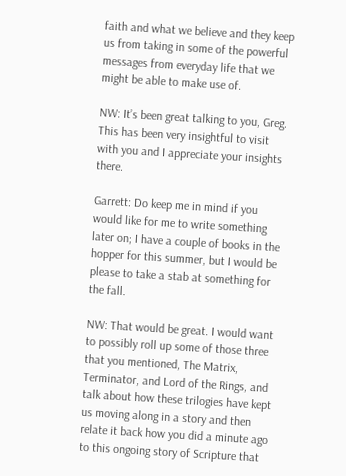faith and what we believe and they keep us from taking in some of the powerful messages from everyday life that we might be able to make use of.

NW: It’s been great talking to you, Greg. This has been very insightful to visit with you and I appreciate your insights there.

Garrett: Do keep me in mind if you would like for me to write something later on; I have a couple of books in the hopper for this summer, but I would be please to take a stab at something for the fall.

NW: That would be great. I would want to possibly roll up some of those three that you mentioned, The Matrix, Terminator, and Lord of the Rings, and talk about how these trilogies have kept us moving along in a story and then relate it back how you did a minute ago to this ongoing story of Scripture that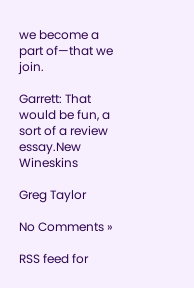we become a part of—that we join.

Garrett: That would be fun, a sort of a review essay.New Wineskins

Greg Taylor

No Comments »

RSS feed for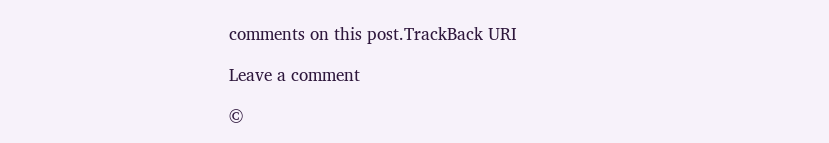comments on this post.TrackBack URI

Leave a comment

©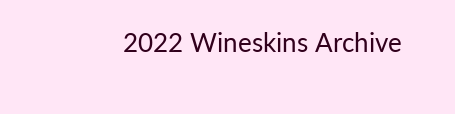2022 Wineskins Archive